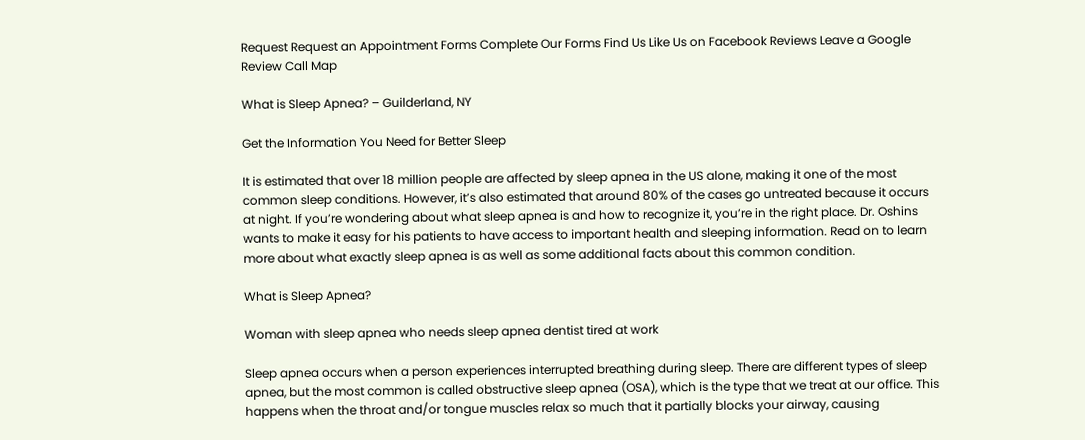Request Request an Appointment Forms Complete Our Forms Find Us Like Us on Facebook Reviews Leave a Google Review Call Map

What is Sleep Apnea? – Guilderland, NY

Get the Information You Need for Better Sleep

It is estimated that over 18 million people are affected by sleep apnea in the US alone, making it one of the most common sleep conditions. However, it’s also estimated that around 80% of the cases go untreated because it occurs at night. If you’re wondering about what sleep apnea is and how to recognize it, you’re in the right place. Dr. Oshins wants to make it easy for his patients to have access to important health and sleeping information. Read on to learn more about what exactly sleep apnea is as well as some additional facts about this common condition.

What is Sleep Apnea?

Woman with sleep apnea who needs sleep apnea dentist tired at work

Sleep apnea occurs when a person experiences interrupted breathing during sleep. There are different types of sleep apnea, but the most common is called obstructive sleep apnea (OSA), which is the type that we treat at our office. This happens when the throat and/or tongue muscles relax so much that it partially blocks your airway, causing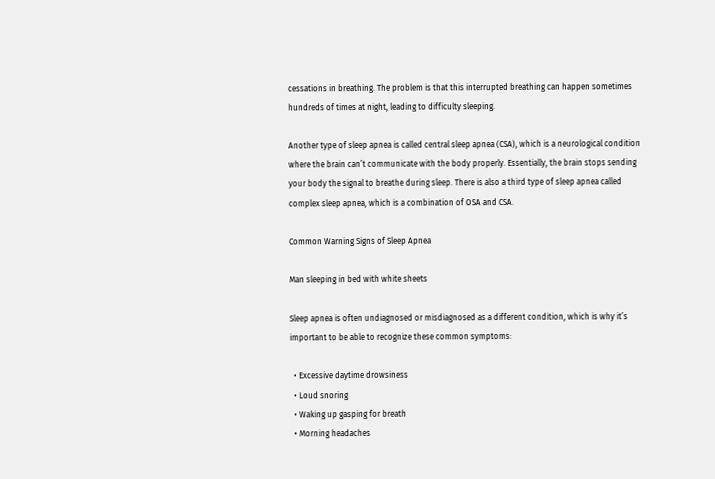cessations in breathing. The problem is that this interrupted breathing can happen sometimes hundreds of times at night, leading to difficulty sleeping.

Another type of sleep apnea is called central sleep apnea (CSA), which is a neurological condition where the brain can’t communicate with the body properly. Essentially, the brain stops sending your body the signal to breathe during sleep. There is also a third type of sleep apnea called complex sleep apnea, which is a combination of OSA and CSA.

Common Warning Signs of Sleep Apnea

Man sleeping in bed with white sheets

Sleep apnea is often undiagnosed or misdiagnosed as a different condition, which is why it’s important to be able to recognize these common symptoms:

  • Excessive daytime drowsiness
  • Loud snoring
  • Waking up gasping for breath
  • Morning headaches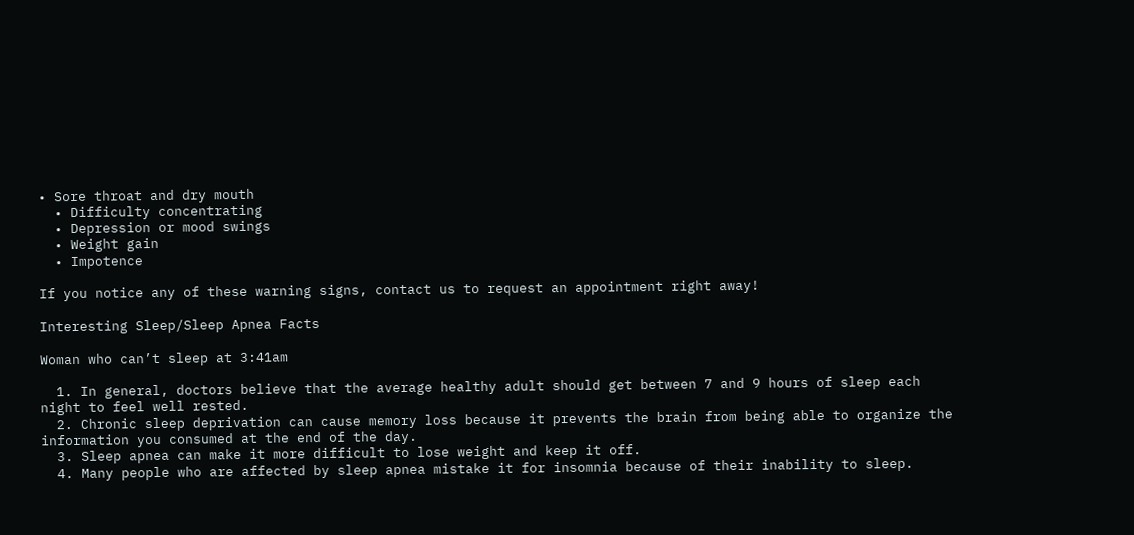• Sore throat and dry mouth
  • Difficulty concentrating
  • Depression or mood swings
  • Weight gain
  • Impotence

If you notice any of these warning signs, contact us to request an appointment right away!

Interesting Sleep/Sleep Apnea Facts

Woman who can’t sleep at 3:41am

  1. In general, doctors believe that the average healthy adult should get between 7 and 9 hours of sleep each night to feel well rested.
  2. Chronic sleep deprivation can cause memory loss because it prevents the brain from being able to organize the information you consumed at the end of the day.
  3. Sleep apnea can make it more difficult to lose weight and keep it off.
  4. Many people who are affected by sleep apnea mistake it for insomnia because of their inability to sleep.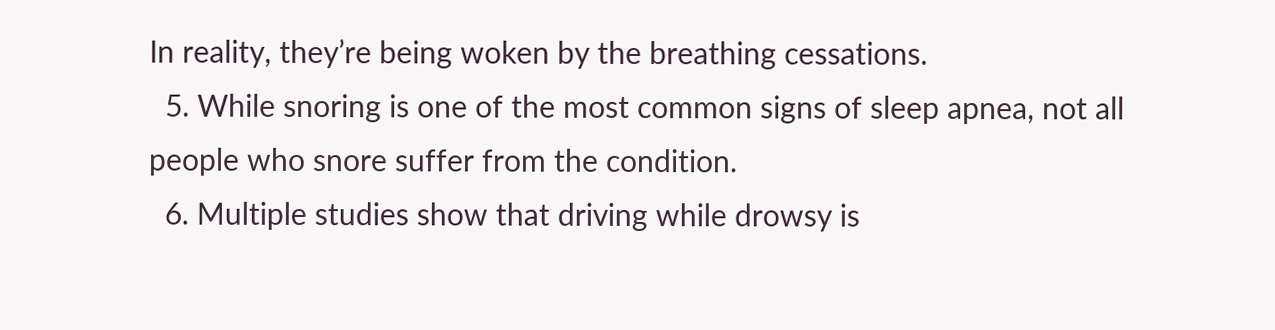In reality, they’re being woken by the breathing cessations.
  5. While snoring is one of the most common signs of sleep apnea, not all people who snore suffer from the condition.
  6. Multiple studies show that driving while drowsy is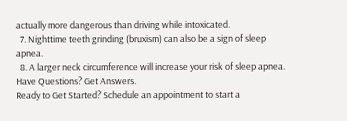actually more dangerous than driving while intoxicated.
  7. Nighttime teeth grinding (bruxism) can also be a sign of sleep apnea.
  8. A larger neck circumference will increase your risk of sleep apnea.
Have Questions? Get Answers.
Ready to Get Started? Schedule an appointment to start a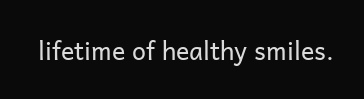lifetime of healthy smiles.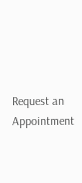Request an Appointment